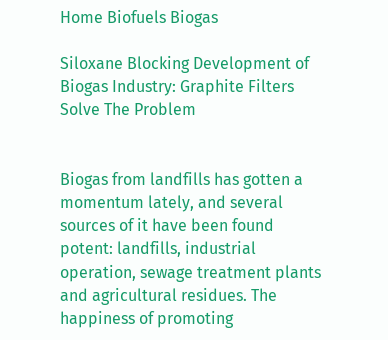Home Biofuels Biogas

Siloxane Blocking Development of Biogas Industry: Graphite Filters Solve The Problem


Biogas from landfills has gotten a momentum lately, and several sources of it have been found potent: landfills, industrial operation, sewage treatment plants and agricultural residues. The happiness of promoting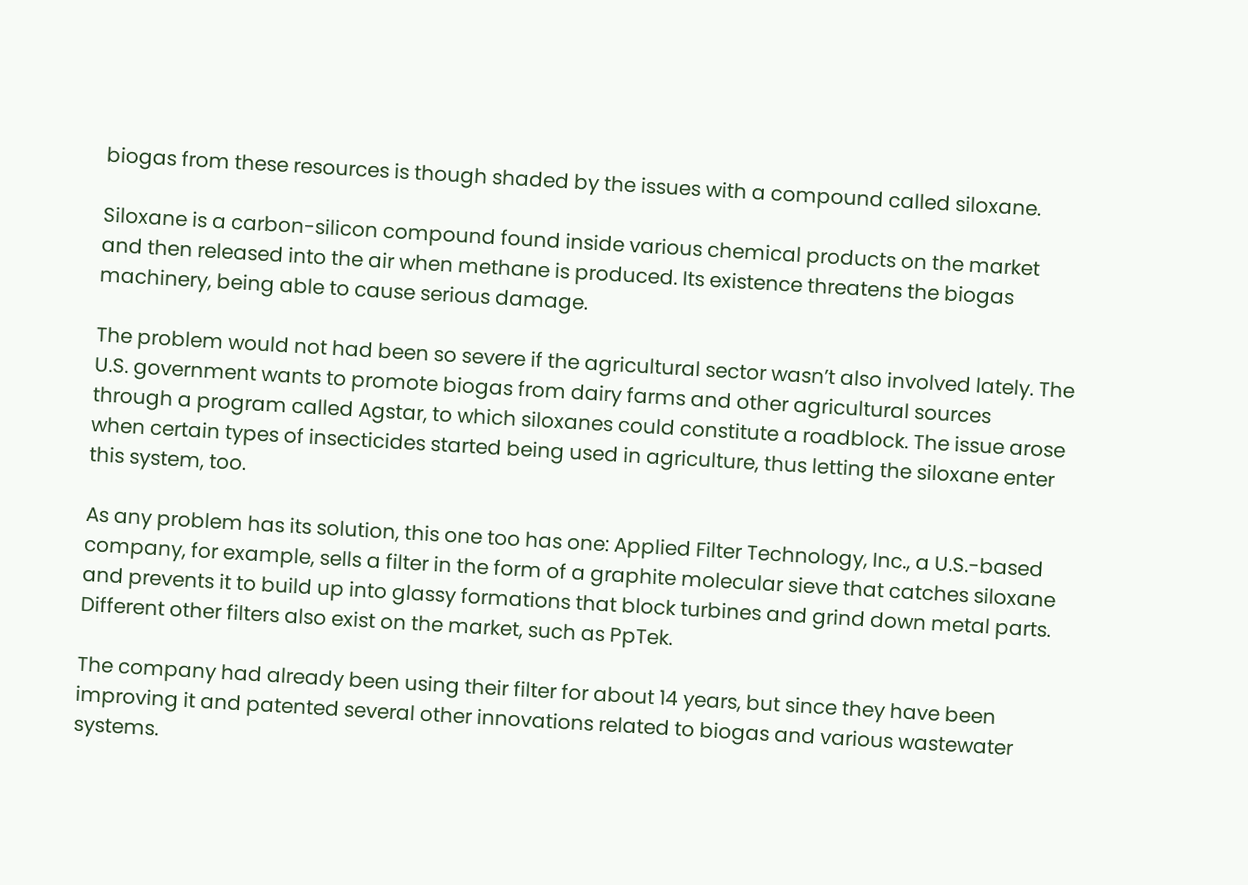biogas from these resources is though shaded by the issues with a compound called siloxane.

Siloxane is a carbon-silicon compound found inside various chemical products on the market and then released into the air when methane is produced. Its existence threatens the biogas machinery, being able to cause serious damage.

The problem would not had been so severe if the agricultural sector wasn’t also involved lately. The U.S. government wants to promote biogas from dairy farms and other agricultural sources through a program called Agstar, to which siloxanes could constitute a roadblock. The issue arose when certain types of insecticides started being used in agriculture, thus letting the siloxane enter this system, too.

As any problem has its solution, this one too has one: Applied Filter Technology, Inc., a U.S.-based company, for example, sells a filter in the form of a graphite molecular sieve that catches siloxane and prevents it to build up into glassy formations that block turbines and grind down metal parts. Different other filters also exist on the market, such as PpTek.

The company had already been using their filter for about 14 years, but since they have been improving it and patented several other innovations related to biogas and various wastewater systems.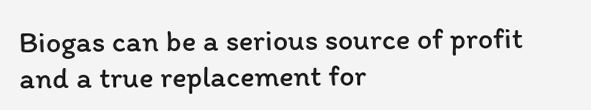Biogas can be a serious source of profit and a true replacement for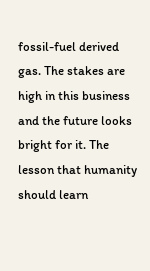fossil-fuel derived gas. The stakes are high in this business and the future looks bright for it. The lesson that humanity should learn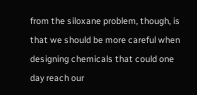from the siloxane problem, though, is that we should be more careful when designing chemicals that could one day reach our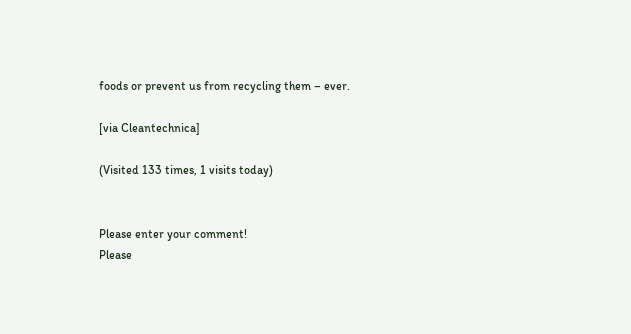foods or prevent us from recycling them – ever.

[via Cleantechnica]

(Visited 133 times, 1 visits today)


Please enter your comment!
Please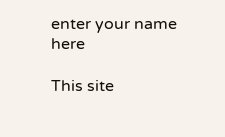enter your name here

This site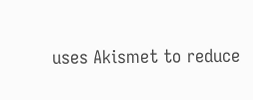uses Akismet to reduce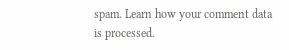spam. Learn how your comment data is processed.